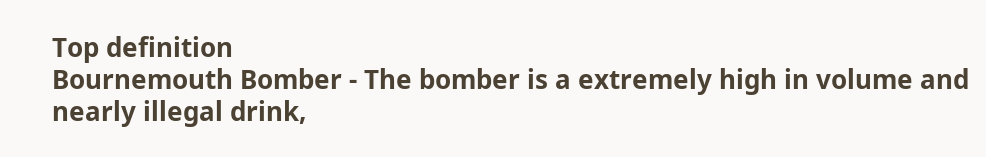Top definition
Bournemouth Bomber - The bomber is a extremely high in volume and nearly illegal drink,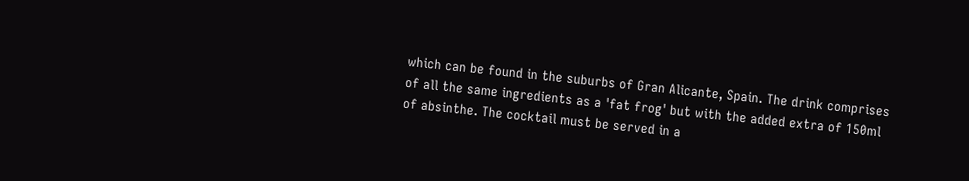which can be found in the suburbs of Gran Alicante, Spain. The drink comprises of all the same ingredients as a 'fat frog' but with the added extra of 150ml of absinthe. The cocktail must be served in a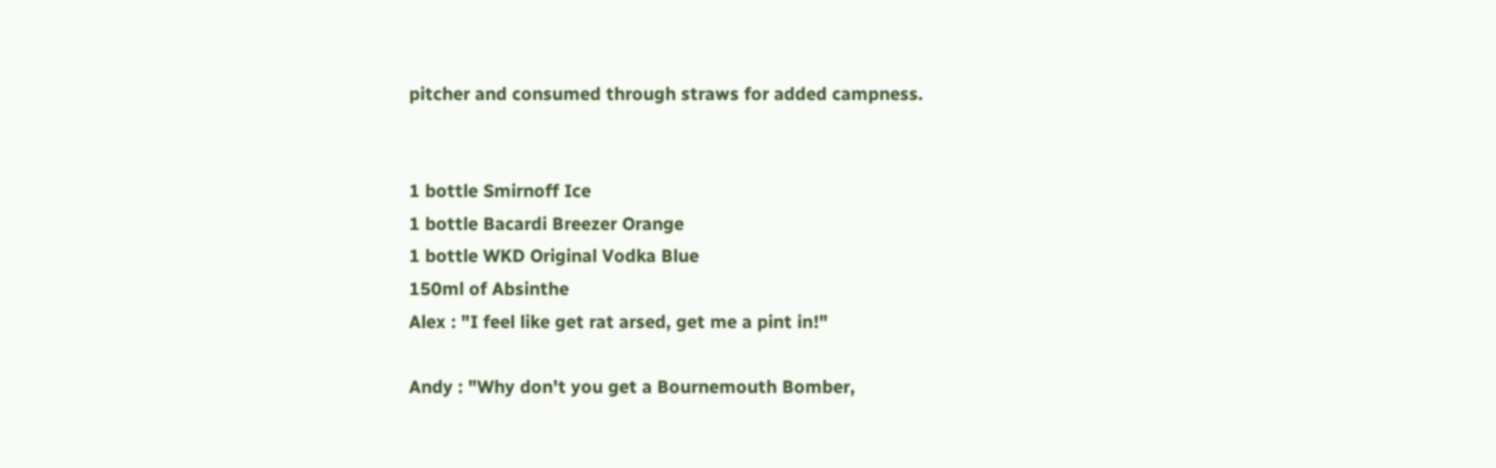pitcher and consumed through straws for added campness.


1 bottle Smirnoff Ice
1 bottle Bacardi Breezer Orange
1 bottle WKD Original Vodka Blue
150ml of Absinthe
Alex : "I feel like get rat arsed, get me a pint in!"

Andy : "Why don't you get a Bournemouth Bomber,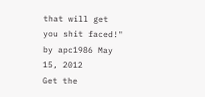that will get you shit faced!"
by apc1986 May 15, 2012
Get the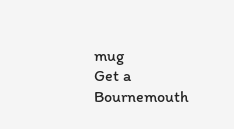mug
Get a Bournemouth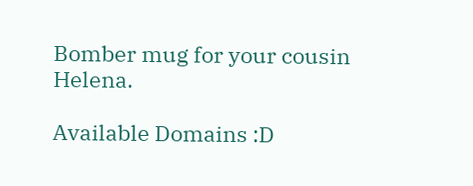Bomber mug for your cousin Helena.

Available Domains :D